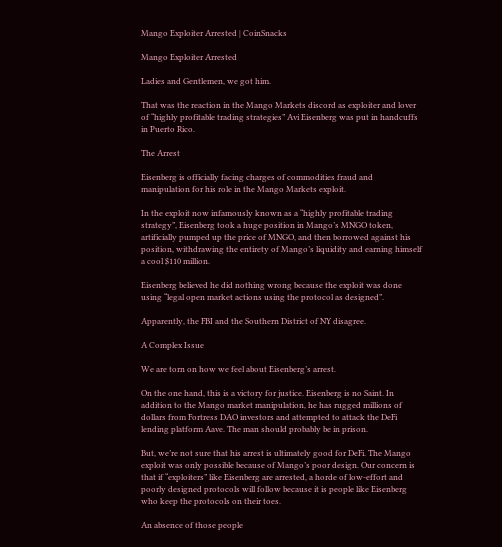Mango Exploiter Arrested | CoinSnacks

Mango Exploiter Arrested

Ladies and Gentlemen, we got him.

That was the reaction in the Mango Markets discord as exploiter and lover of “highly profitable trading strategies” Avi Eisenberg was put in handcuffs in Puerto Rico.

The Arrest

Eisenberg is officially facing charges of commodities fraud and manipulation for his role in the Mango Markets exploit.

In the exploit now infamously known as a “highly profitable trading strategy”, Eisenberg took a huge position in Mango’s MNGO token, artificially pumped up the price of MNGO, and then borrowed against his position, withdrawing the entirety of Mango’s liquidity and earning himself a cool $110 million.

Eisenberg believed he did nothing wrong because the exploit was done using “legal open market actions using the protocol as designed”.

Apparently, the FBI and the Southern District of NY disagree.

A Complex Issue

We are torn on how we feel about Eisenberg’s arrest.

On the one hand, this is a victory for justice. Eisenberg is no Saint. In addition to the Mango market manipulation, he has rugged millions of dollars from Fortress DAO investors and attempted to attack the DeFi lending platform Aave. The man should probably be in prison.

But, we’re not sure that his arrest is ultimately good for DeFi. The Mango exploit was only possible because of Mango’s poor design. Our concern is that if “exploiters” like Eisenberg are arrested, a horde of low-effort and poorly designed protocols will follow because it is people like Eisenberg who keep the protocols on their toes.

An absence of those people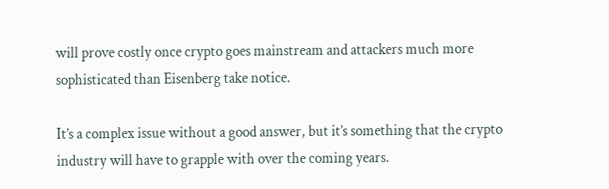will prove costly once crypto goes mainstream and attackers much more sophisticated than Eisenberg take notice.

It’s a complex issue without a good answer, but it’s something that the crypto industry will have to grapple with over the coming years.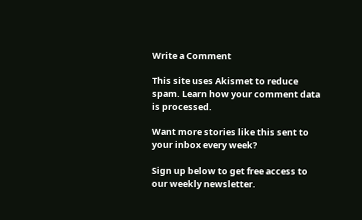Write a Comment

This site uses Akismet to reduce spam. Learn how your comment data is processed.

Want more stories like this sent to your inbox every week?

Sign up below to get free access to our weekly newsletter.